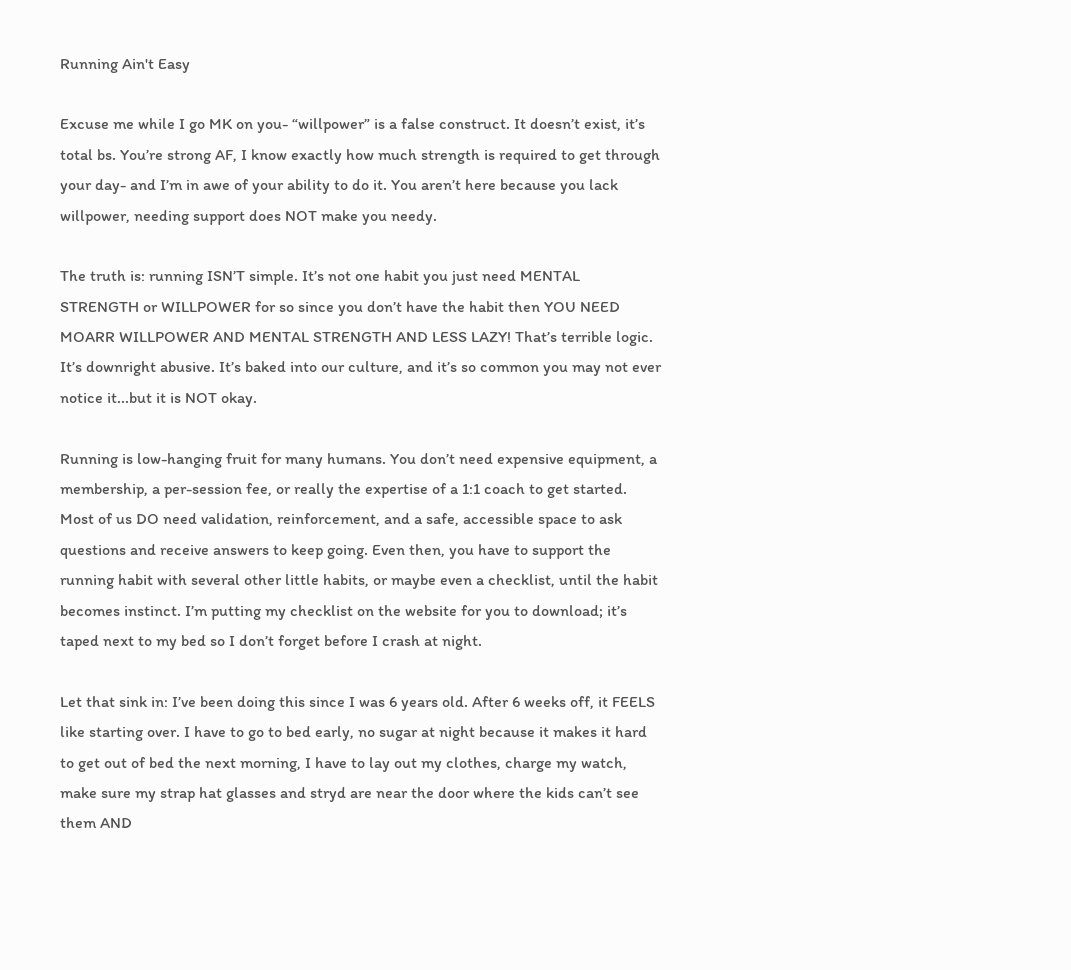Running Ain't Easy

Excuse me while I go MK on you- “willpower” is a false construct. It doesn’t exist, it’s total bs. You’re strong AF, I know exactly how much strength is required to get through your day- and I’m in awe of your ability to do it. You aren’t here because you lack willpower, needing support does NOT make you needy.

The truth is: running ISN’T simple. It’s not one habit you just need MENTAL STRENGTH or WILLPOWER for so since you don’t have the habit then YOU NEED MOARR WILLPOWER AND MENTAL STRENGTH AND LESS LAZY! That’s terrible logic. It’s downright abusive. It’s baked into our culture, and it’s so common you may not ever notice it...but it is NOT okay.

Running is low-hanging fruit for many humans. You don’t need expensive equipment, a membership, a per-session fee, or really the expertise of a 1:1 coach to get started. Most of us DO need validation, reinforcement, and a safe, accessible space to ask questions and receive answers to keep going. Even then, you have to support the running habit with several other little habits, or maybe even a checklist, until the habit becomes instinct. I’m putting my checklist on the website for you to download; it’s taped next to my bed so I don’t forget before I crash at night.

Let that sink in: I’ve been doing this since I was 6 years old. After 6 weeks off, it FEELS like starting over. I have to go to bed early, no sugar at night because it makes it hard to get out of bed the next morning, I have to lay out my clothes, charge my watch, make sure my strap hat glasses and stryd are near the door where the kids can’t see them AND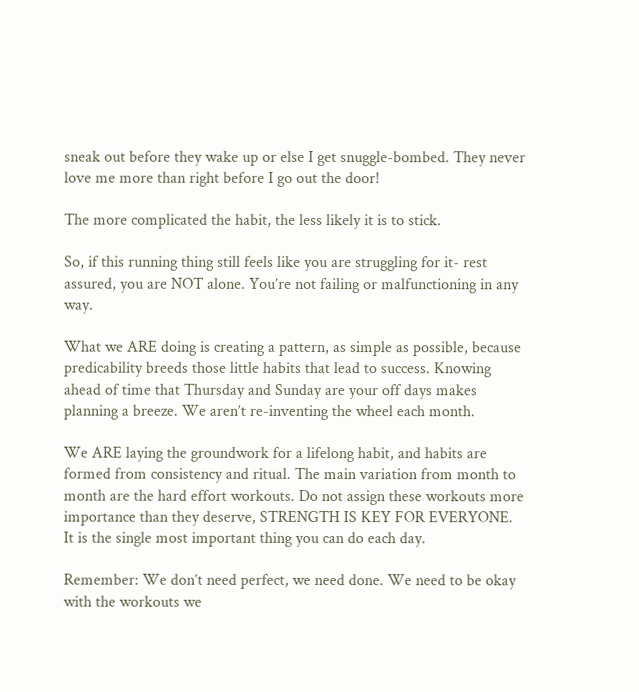sneak out before they wake up or else I get snuggle-bombed. They never love me more than right before I go out the door!

The more complicated the habit, the less likely it is to stick.

So, if this running thing still feels like you are struggling for it- rest assured, you are NOT alone. You’re not failing or malfunctioning in any way.

What we ARE doing is creating a pattern, as simple as possible, because predicability breeds those little habits that lead to success. Knowing ahead of time that Thursday and Sunday are your off days makes planning a breeze. We aren’t re-inventing the wheel each month.

We ARE laying the groundwork for a lifelong habit, and habits are formed from consistency and ritual. The main variation from month to month are the hard effort workouts. Do not assign these workouts more importance than they deserve, STRENGTH IS KEY FOR EVERYONE. It is the single most important thing you can do each day.

Remember: We don’t need perfect, we need done. We need to be okay with the workouts we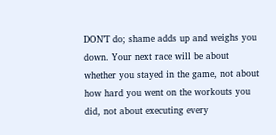DON’T do; shame adds up and weighs you down. Your next race will be about whether you stayed in the game, not about how hard you went on the workouts you did, not about executing every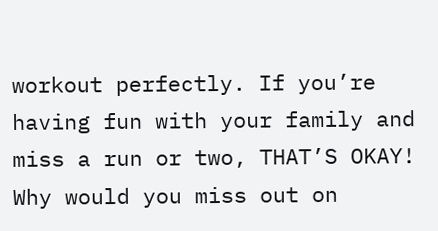workout perfectly. If you’re having fun with your family and miss a run or two, THAT’S OKAY! Why would you miss out on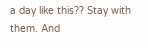a day like this?? Stay with them. And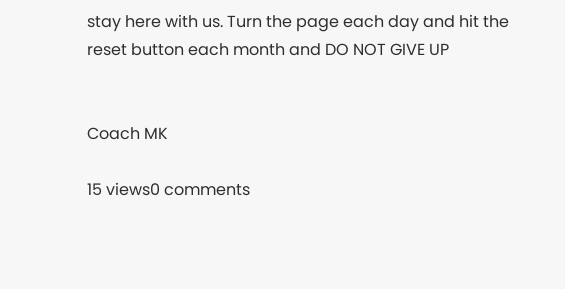stay here with us. Turn the page each day and hit the reset button each month and DO NOT GIVE UP


Coach MK

15 views0 comments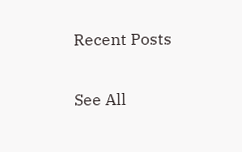Recent Posts

See All